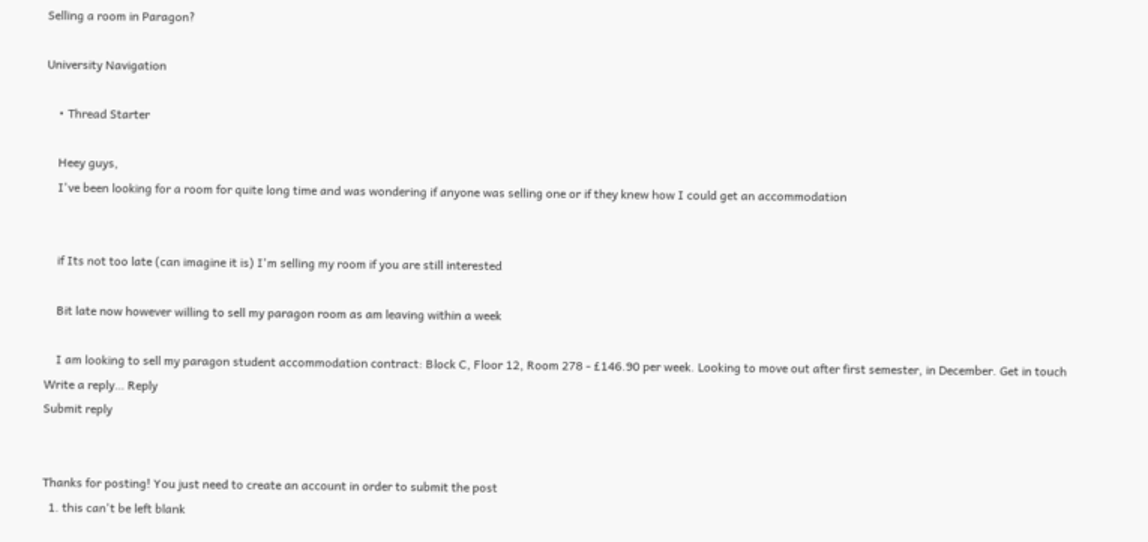Selling a room in Paragon?

University Navigation

    • Thread Starter

    Heey guys,
    I've been looking for a room for quite long time and was wondering if anyone was selling one or if they knew how I could get an accommodation


    if Its not too late (can imagine it is) I'm selling my room if you are still interested

    Bit late now however willing to sell my paragon room as am leaving within a week

    I am looking to sell my paragon student accommodation contract: Block C, Floor 12, Room 278 - £146.90 per week. Looking to move out after first semester, in December. Get in touch
Write a reply… Reply
Submit reply


Thanks for posting! You just need to create an account in order to submit the post
  1. this can't be left blank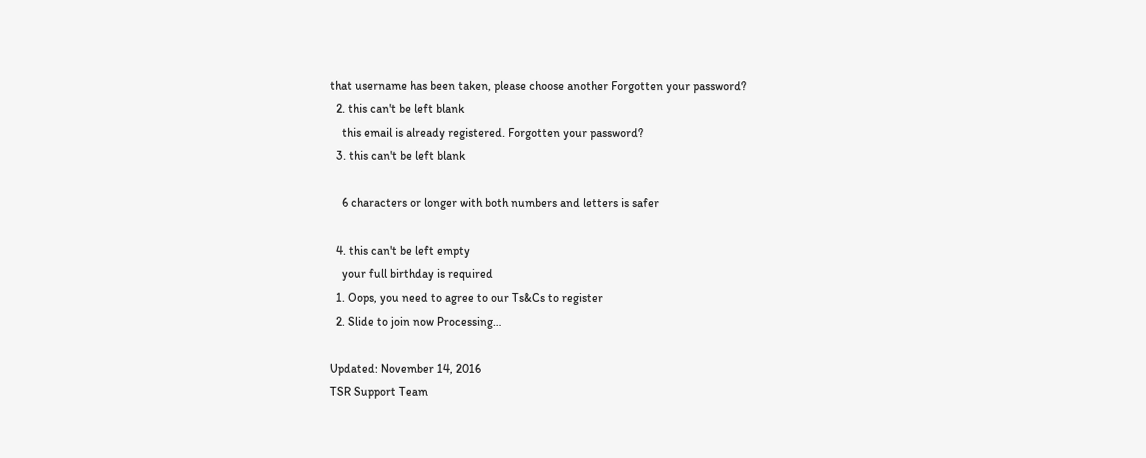that username has been taken, please choose another Forgotten your password?
  2. this can't be left blank
    this email is already registered. Forgotten your password?
  3. this can't be left blank

    6 characters or longer with both numbers and letters is safer

  4. this can't be left empty
    your full birthday is required
  1. Oops, you need to agree to our Ts&Cs to register
  2. Slide to join now Processing…

Updated: November 14, 2016
TSR Support Team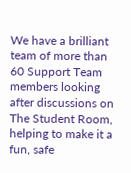We have a brilliant team of more than 60 Support Team members looking after discussions on The Student Room, helping to make it a fun, safe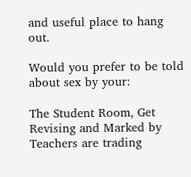and useful place to hang out.

Would you prefer to be told about sex by your:

The Student Room, Get Revising and Marked by Teachers are trading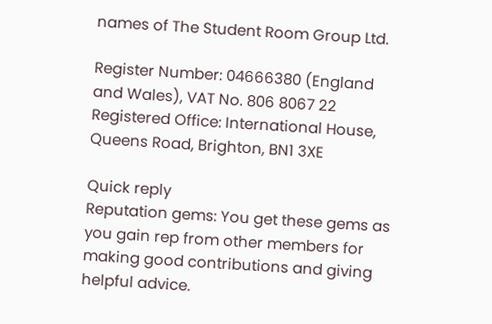names of The Student Room Group Ltd.

Register Number: 04666380 (England and Wales), VAT No. 806 8067 22 Registered Office: International House, Queens Road, Brighton, BN1 3XE

Quick reply
Reputation gems: You get these gems as you gain rep from other members for making good contributions and giving helpful advice.